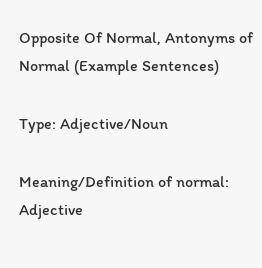Opposite Of Normal, Antonyms of Normal (Example Sentences)

Type: Adjective/Noun

Meaning/Definition of normal: Adjective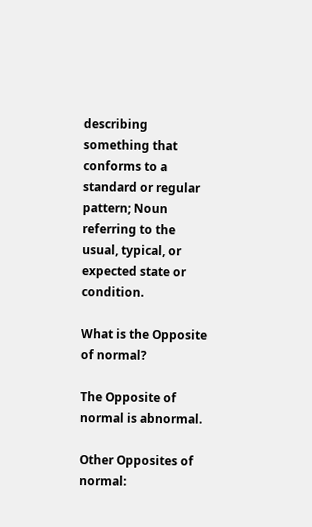describing something that conforms to a standard or regular pattern; Noun referring to the usual, typical, or expected state or condition.

What is the Opposite of normal?

The Opposite of normal is abnormal.

Other Opposites of normal: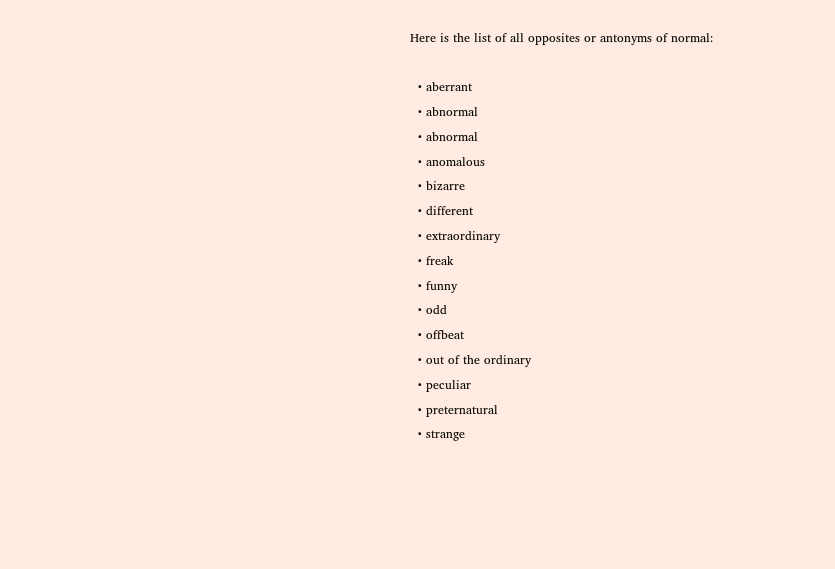Here is the list of all opposites or antonyms of normal:

  • aberrant
  • abnormal
  • abnormal
  • anomalous
  • bizarre
  • different
  • extraordinary
  • freak
  • funny
  • odd
  • offbeat
  • out of the ordinary
  • peculiar
  • preternatural
  • strange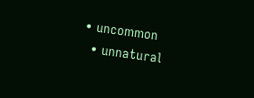• uncommon
  • unnatural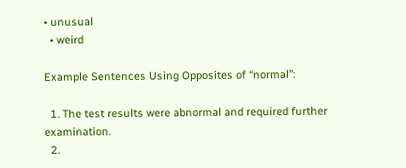• unusual
  • weird

Example Sentences Using Opposites of “normal”:

  1. The test results were abnormal and required further examination.
  2.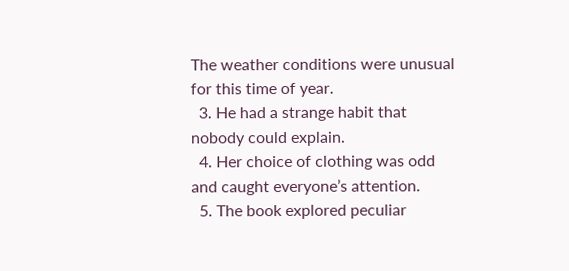The weather conditions were unusual for this time of year.
  3. He had a strange habit that nobody could explain.
  4. Her choice of clothing was odd and caught everyone’s attention.
  5. The book explored peculiar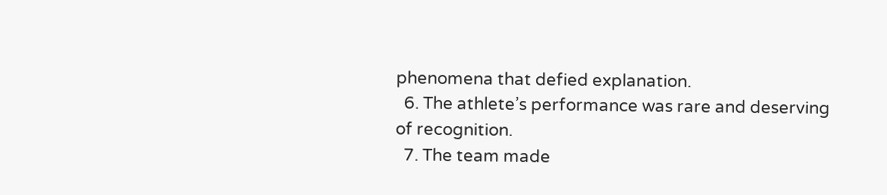phenomena that defied explanation.
  6. The athlete’s performance was rare and deserving of recognition.
  7. The team made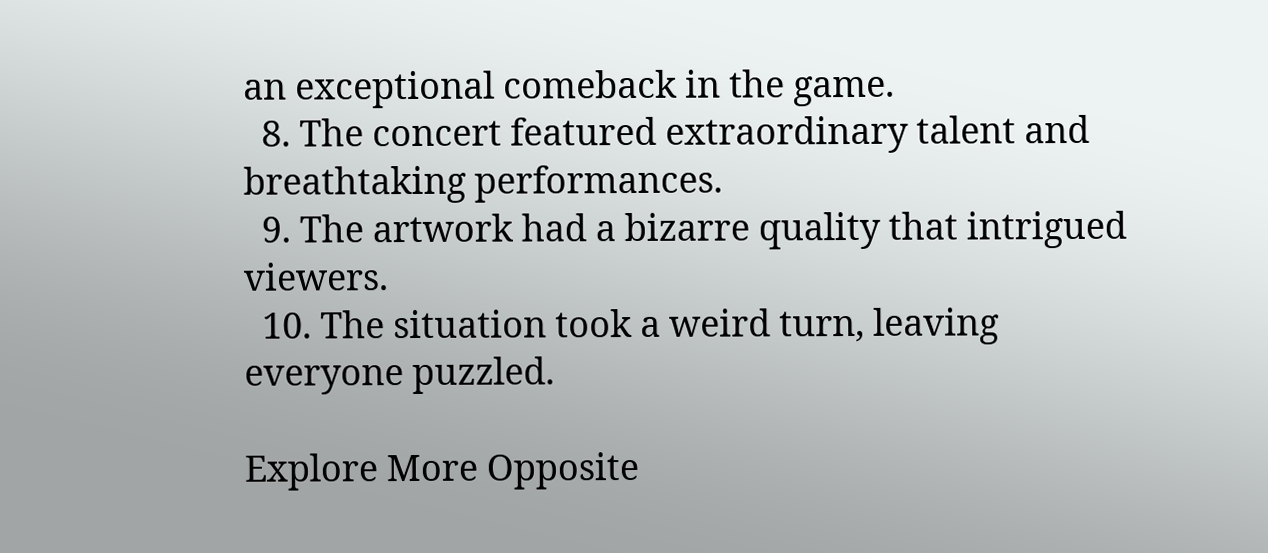an exceptional comeback in the game.
  8. The concert featured extraordinary talent and breathtaking performances.
  9. The artwork had a bizarre quality that intrigued viewers.
  10. The situation took a weird turn, leaving everyone puzzled.

Explore More Opposite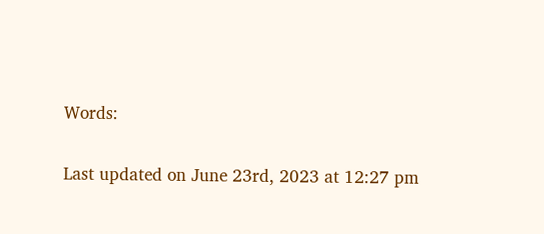Words:

Last updated on June 23rd, 2023 at 12:27 pm